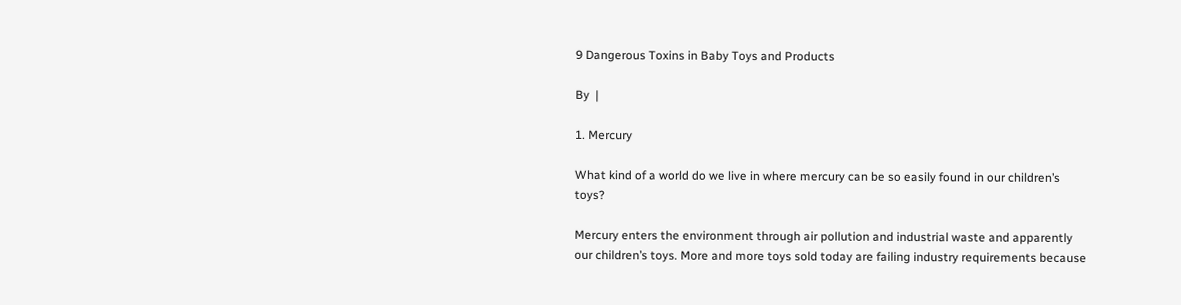9 Dangerous Toxins in Baby Toys and Products

By  |

1. Mercury

What kind of a world do we live in where mercury can be so easily found in our children’s toys?

Mercury enters the environment through air pollution and industrial waste and apparently our children’s toys. More and more toys sold today are failing industry requirements because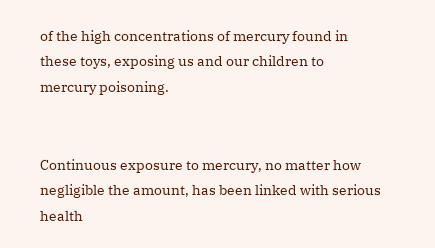of the high concentrations of mercury found in these toys, exposing us and our children to mercury poisoning.


Continuous exposure to mercury, no matter how negligible the amount, has been linked with serious health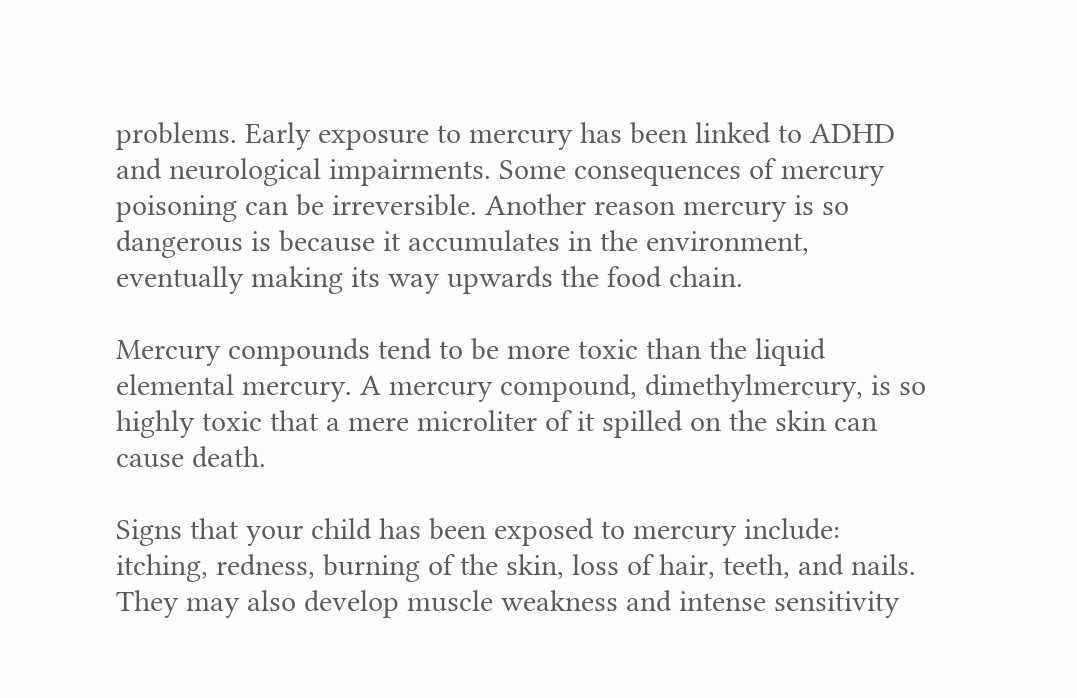problems. Early exposure to mercury has been linked to ADHD and neurological impairments. Some consequences of mercury poisoning can be irreversible. Another reason mercury is so dangerous is because it accumulates in the environment, eventually making its way upwards the food chain.

Mercury compounds tend to be more toxic than the liquid elemental mercury. A mercury compound, dimethylmercury, is so highly toxic that a mere microliter of it spilled on the skin can cause death.

Signs that your child has been exposed to mercury include: itching, redness, burning of the skin, loss of hair, teeth, and nails. They may also develop muscle weakness and intense sensitivity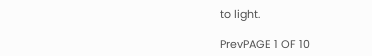to light.

PrevPAGE 1 OF 10